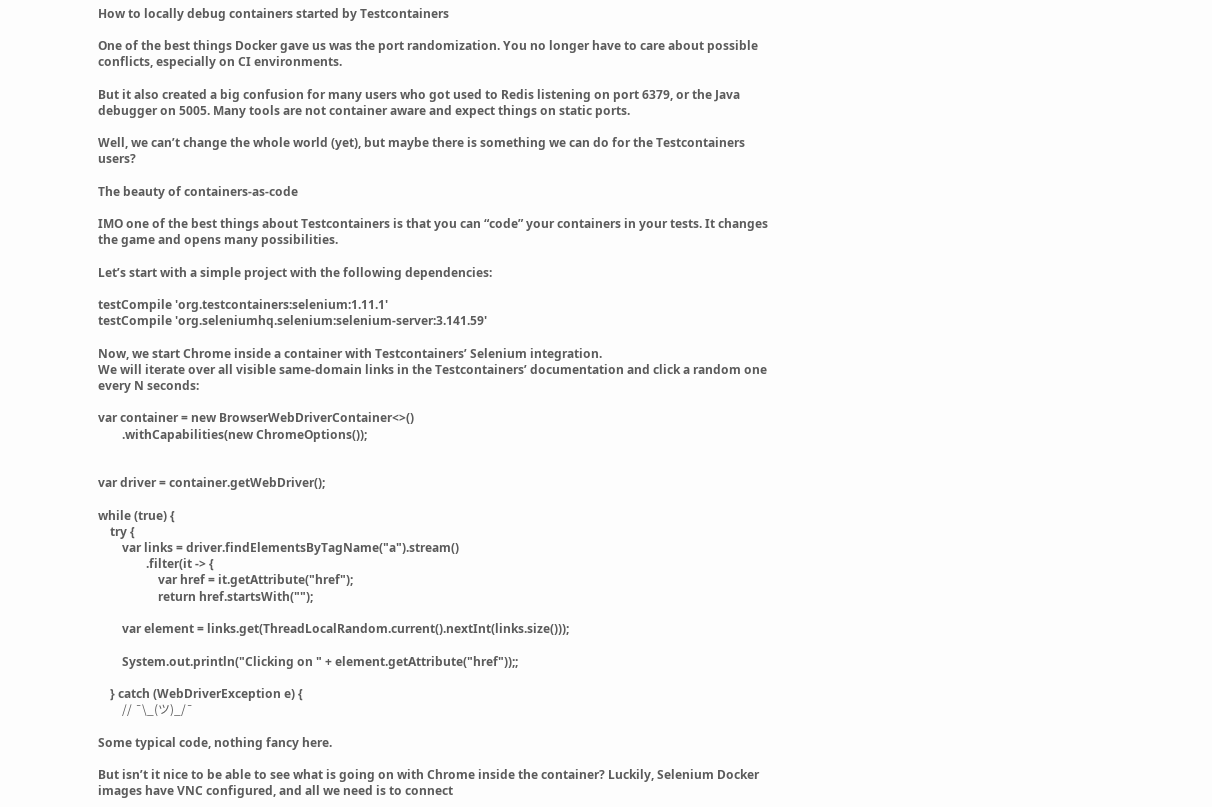How to locally debug containers started by Testcontainers

One of the best things Docker gave us was the port randomization. You no longer have to care about possible conflicts, especially on CI environments.

But it also created a big confusion for many users who got used to Redis listening on port 6379, or the Java debugger on 5005. Many tools are not container aware and expect things on static ports.

Well, we can’t change the whole world (yet), but maybe there is something we can do for the Testcontainers users?

The beauty of containers-as-code

IMO one of the best things about Testcontainers is that you can “code” your containers in your tests. It changes the game and opens many possibilities.

Let’s start with a simple project with the following dependencies:

testCompile 'org.testcontainers:selenium:1.11.1'
testCompile 'org.seleniumhq.selenium:selenium-server:3.141.59'

Now, we start Chrome inside a container with Testcontainers’ Selenium integration.
We will iterate over all visible same-domain links in the Testcontainers’ documentation and click a random one every N seconds:

var container = new BrowserWebDriverContainer<>()
        .withCapabilities(new ChromeOptions());


var driver = container.getWebDriver();

while (true) {
    try {
        var links = driver.findElementsByTagName("a").stream()
                .filter(it -> {
                    var href = it.getAttribute("href");
                    return href.startsWith("");

        var element = links.get(ThreadLocalRandom.current().nextInt(links.size()));

        System.out.println("Clicking on " + element.getAttribute("href"));;

    } catch (WebDriverException e) {
        // ¯\_(ツ)_/¯

Some typical code, nothing fancy here.

But isn’t it nice to be able to see what is going on with Chrome inside the container? Luckily, Selenium Docker images have VNC configured, and all we need is to connect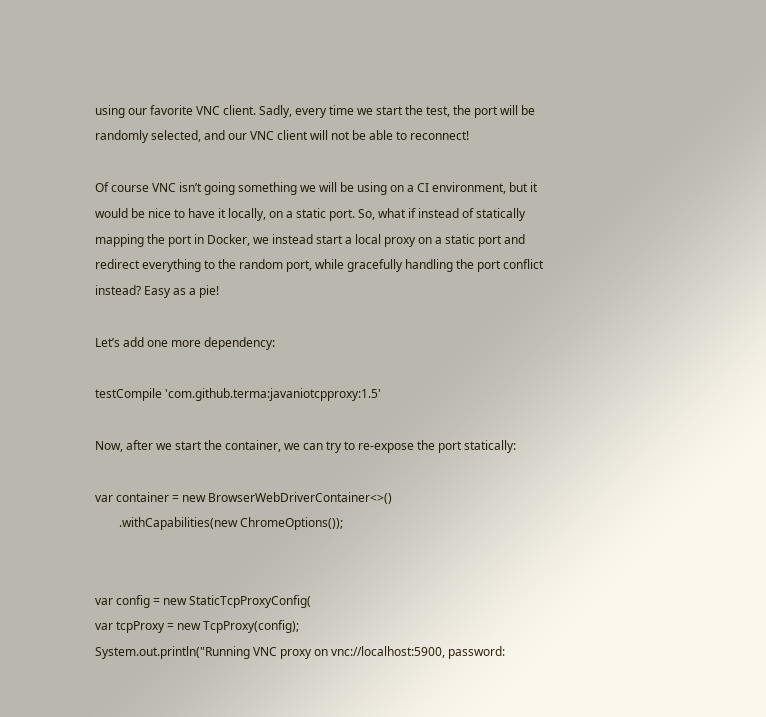using our favorite VNC client. Sadly, every time we start the test, the port will be randomly selected, and our VNC client will not be able to reconnect!

Of course VNC isn’t going something we will be using on a CI environment, but it would be nice to have it locally, on a static port. So, what if instead of statically mapping the port in Docker, we instead start a local proxy on a static port and redirect everything to the random port, while gracefully handling the port conflict instead? Easy as a pie!

Let’s add one more dependency:

testCompile 'com.github.terma:javaniotcpproxy:1.5'

Now, after we start the container, we can try to re-expose the port statically:

var container = new BrowserWebDriverContainer<>()
        .withCapabilities(new ChromeOptions());


var config = new StaticTcpProxyConfig(
var tcpProxy = new TcpProxy(config);
System.out.println("Running VNC proxy on vnc://localhost:5900, password: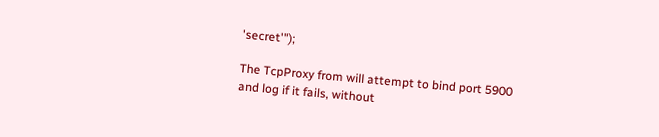'secret'");

The TcpProxy from will attempt to bind port 5900 and log if it fails, without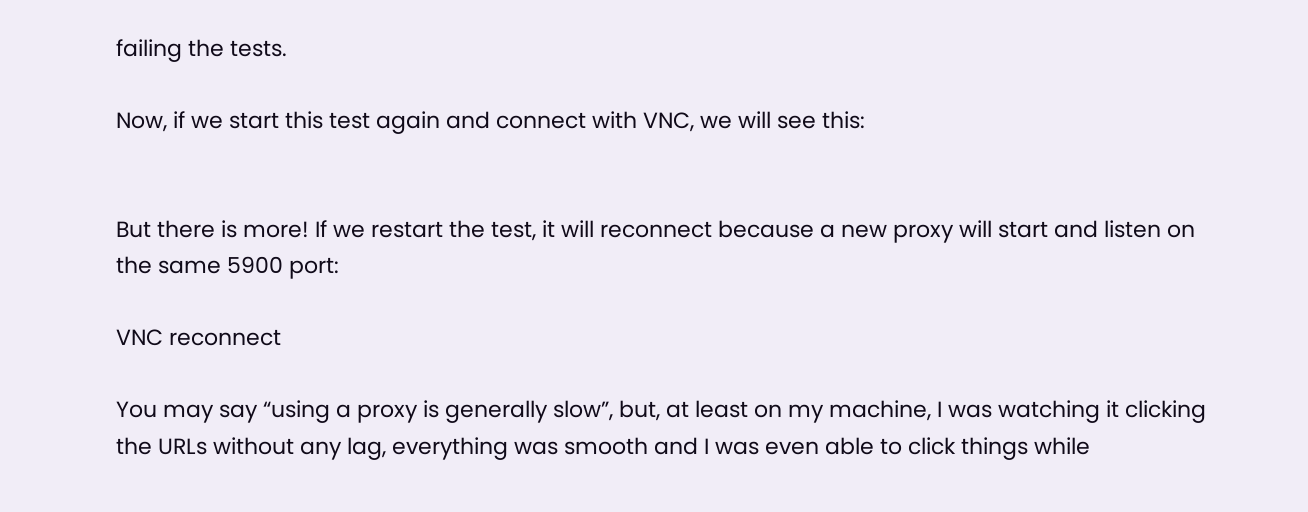failing the tests.

Now, if we start this test again and connect with VNC, we will see this:


But there is more! If we restart the test, it will reconnect because a new proxy will start and listen on the same 5900 port:

VNC reconnect

You may say “using a proxy is generally slow”, but, at least on my machine, I was watching it clicking the URLs without any lag, everything was smooth and I was even able to click things while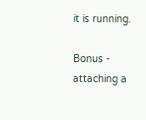it is running.

Bonus - attaching a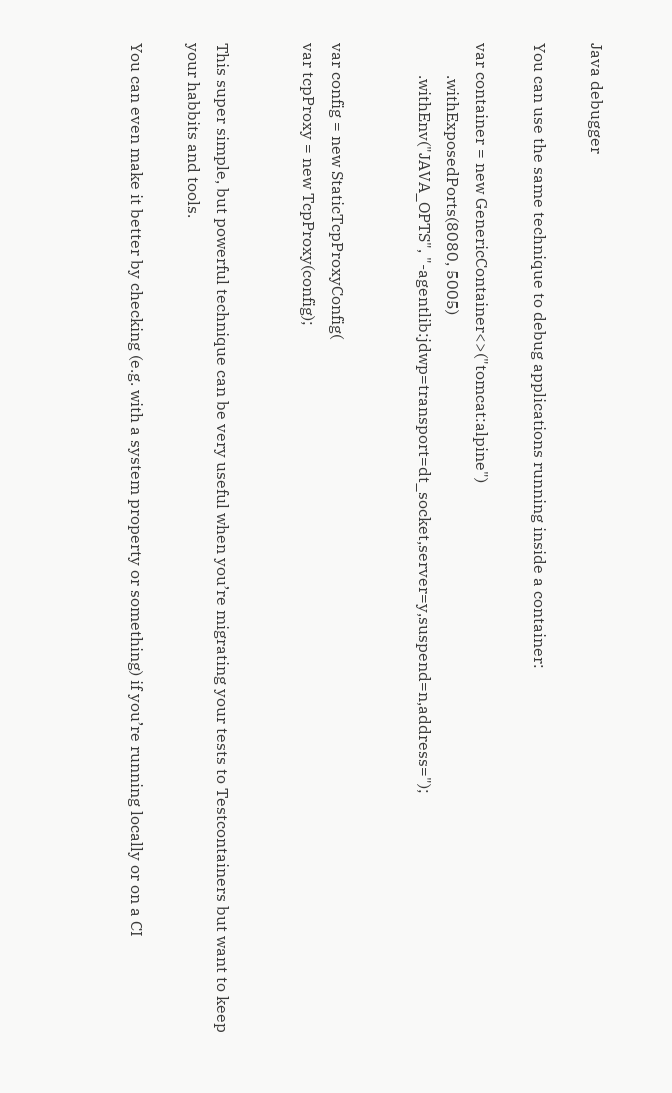Java debugger

You can use the same technique to debug applications running inside a container:

var container = new GenericContainer<>("tomcat:alpine")
        .withExposedPorts(8080, 5005)
        .withEnv("JAVA_OPTS", "-agentlib:jdwp=transport=dt_socket,server=y,suspend=n,address=");


var config = new StaticTcpProxyConfig(
var tcpProxy = new TcpProxy(config);


This super simple, but powerful technique can be very useful when you’re migrating your tests to Testcontainers but want to keep your habbits and tools.

You can even make it better by checking (e.g. with a system property or something) if you’re running locally or on a CI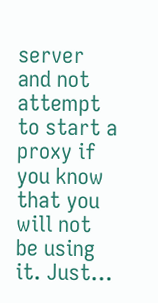server and not attempt to start a proxy if you know that you will not be using it. Just…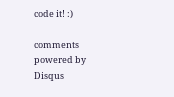code it! :)

comments powered by Disqus